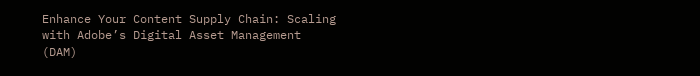Enhance Your Content Supply Chain: Scaling with Adobe’s Digital Asset Management (DAM)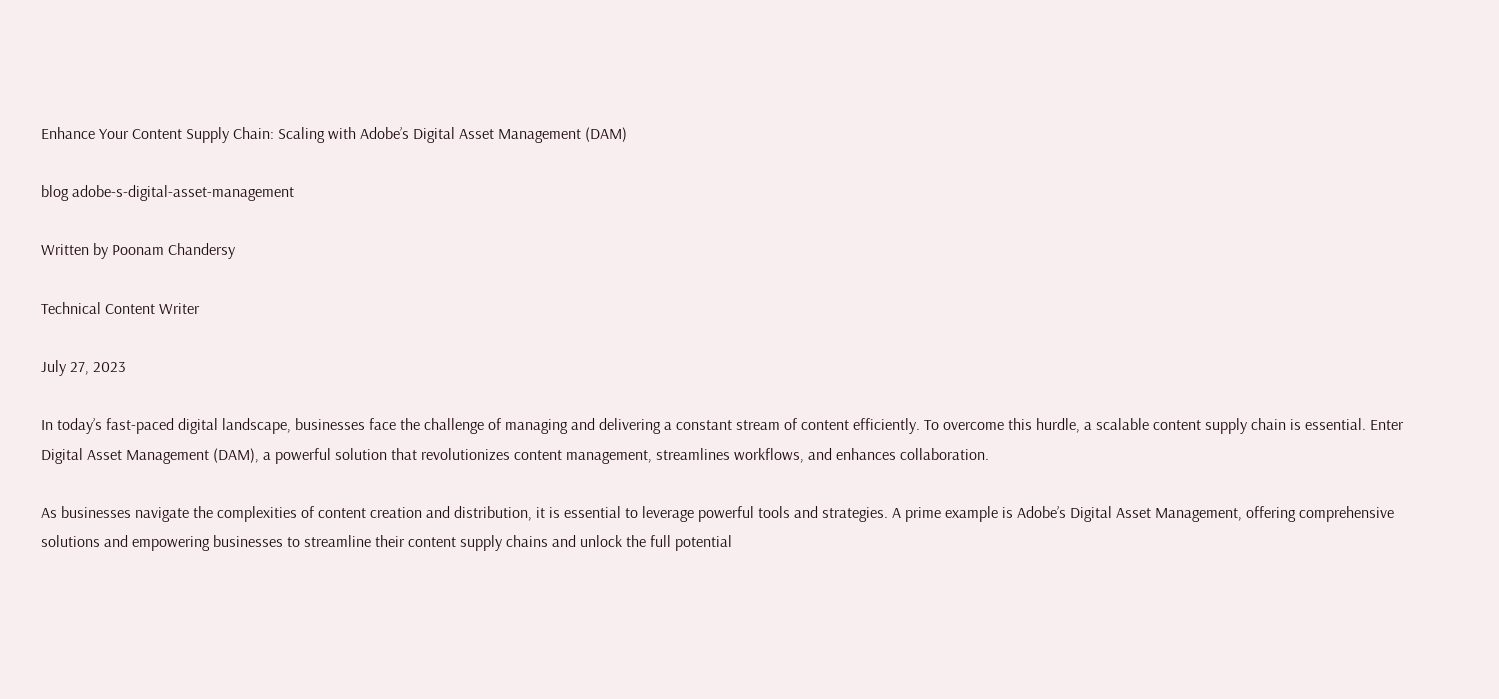Enhance Your Content Supply Chain: Scaling with Adobe’s Digital Asset Management (DAM)

blog adobe-s-digital-asset-management

Written by Poonam Chandersy

Technical Content Writer

July 27, 2023

In today’s fast-paced digital landscape, businesses face the challenge of managing and delivering a constant stream of content efficiently. To overcome this hurdle, a scalable content supply chain is essential. Enter Digital Asset Management (DAM), a powerful solution that revolutionizes content management, streamlines workflows, and enhances collaboration.

As businesses navigate the complexities of content creation and distribution, it is essential to leverage powerful tools and strategies. A prime example is Adobe’s Digital Asset Management, offering comprehensive solutions and empowering businesses to streamline their content supply chains and unlock the full potential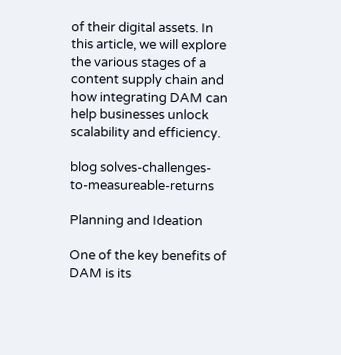of their digital assets. In this article, we will explore the various stages of a content supply chain and how integrating DAM can help businesses unlock scalability and efficiency.

blog solves-challenges-to-measureable-returns

Planning and Ideation

One of the key benefits of DAM is its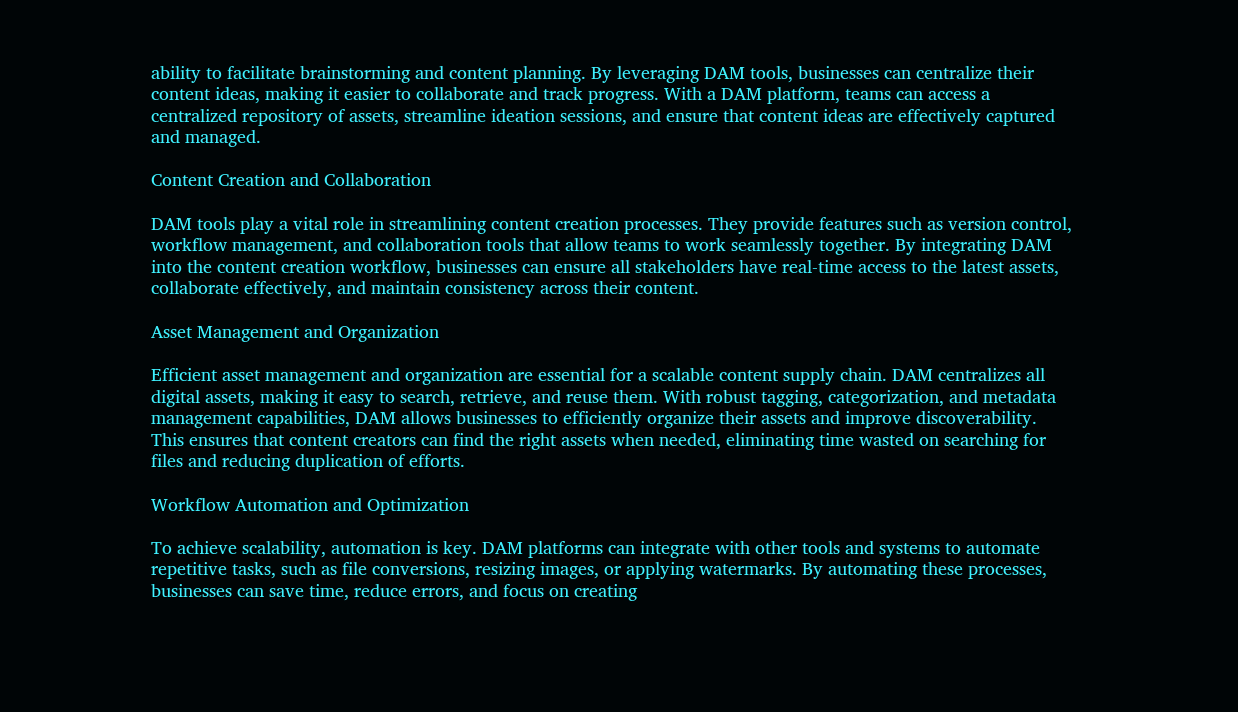ability to facilitate brainstorming and content planning. By leveraging DAM tools, businesses can centralize their content ideas, making it easier to collaborate and track progress. With a DAM platform, teams can access a centralized repository of assets, streamline ideation sessions, and ensure that content ideas are effectively captured and managed.

Content Creation and Collaboration

DAM tools play a vital role in streamlining content creation processes. They provide features such as version control, workflow management, and collaboration tools that allow teams to work seamlessly together. By integrating DAM into the content creation workflow, businesses can ensure all stakeholders have real-time access to the latest assets, collaborate effectively, and maintain consistency across their content.

Asset Management and Organization

Efficient asset management and organization are essential for a scalable content supply chain. DAM centralizes all digital assets, making it easy to search, retrieve, and reuse them. With robust tagging, categorization, and metadata management capabilities, DAM allows businesses to efficiently organize their assets and improve discoverability. This ensures that content creators can find the right assets when needed, eliminating time wasted on searching for files and reducing duplication of efforts.

Workflow Automation and Optimization

To achieve scalability, automation is key. DAM platforms can integrate with other tools and systems to automate repetitive tasks, such as file conversions, resizing images, or applying watermarks. By automating these processes, businesses can save time, reduce errors, and focus on creating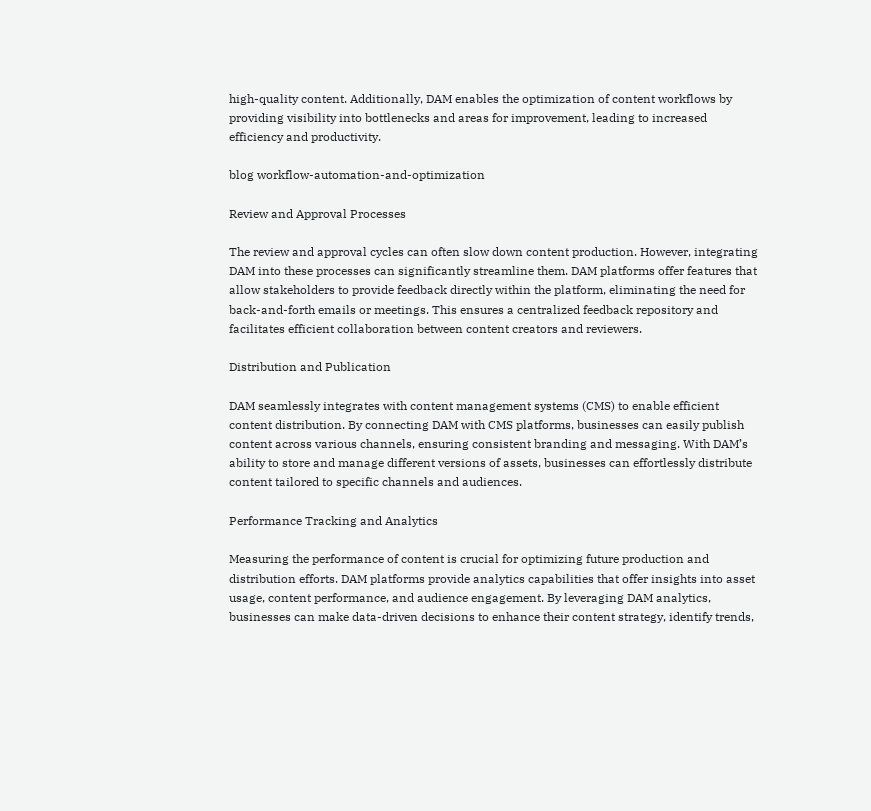high-quality content. Additionally, DAM enables the optimization of content workflows by providing visibility into bottlenecks and areas for improvement, leading to increased efficiency and productivity.

blog workflow-automation-and-optimization

Review and Approval Processes

The review and approval cycles can often slow down content production. However, integrating DAM into these processes can significantly streamline them. DAM platforms offer features that allow stakeholders to provide feedback directly within the platform, eliminating the need for back-and-forth emails or meetings. This ensures a centralized feedback repository and facilitates efficient collaboration between content creators and reviewers.

Distribution and Publication

DAM seamlessly integrates with content management systems (CMS) to enable efficient content distribution. By connecting DAM with CMS platforms, businesses can easily publish content across various channels, ensuring consistent branding and messaging. With DAM’s ability to store and manage different versions of assets, businesses can effortlessly distribute content tailored to specific channels and audiences.

Performance Tracking and Analytics

Measuring the performance of content is crucial for optimizing future production and distribution efforts. DAM platforms provide analytics capabilities that offer insights into asset usage, content performance, and audience engagement. By leveraging DAM analytics, businesses can make data-driven decisions to enhance their content strategy, identify trends,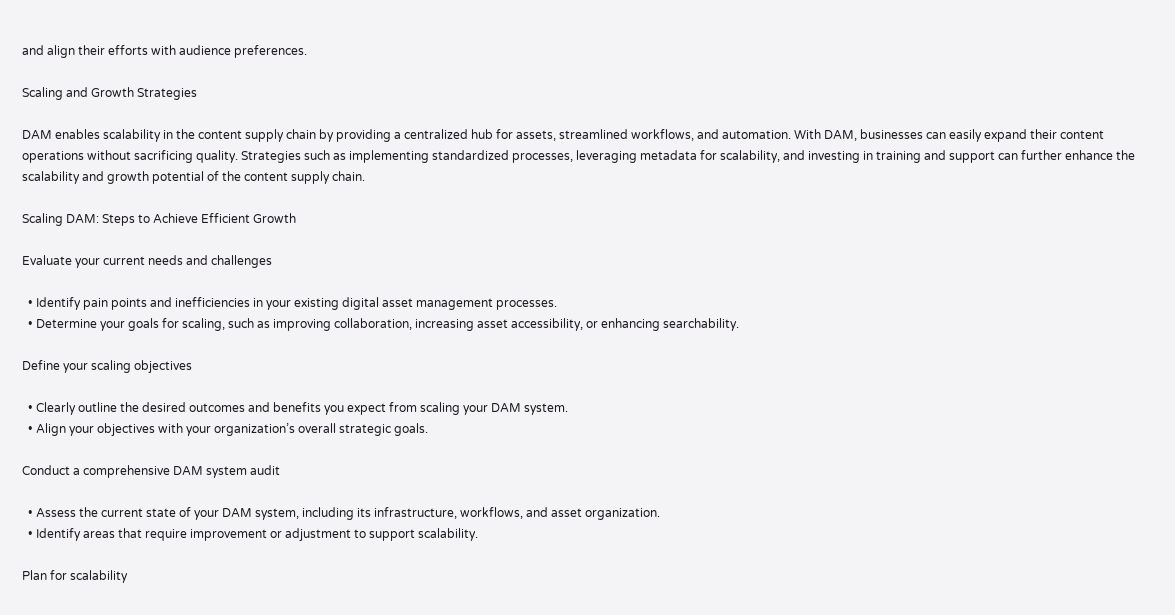and align their efforts with audience preferences.

Scaling and Growth Strategies

DAM enables scalability in the content supply chain by providing a centralized hub for assets, streamlined workflows, and automation. With DAM, businesses can easily expand their content operations without sacrificing quality. Strategies such as implementing standardized processes, leveraging metadata for scalability, and investing in training and support can further enhance the scalability and growth potential of the content supply chain.

Scaling DAM: Steps to Achieve Efficient Growth

Evaluate your current needs and challenges

  • Identify pain points and inefficiencies in your existing digital asset management processes.
  • Determine your goals for scaling, such as improving collaboration, increasing asset accessibility, or enhancing searchability.

Define your scaling objectives

  • Clearly outline the desired outcomes and benefits you expect from scaling your DAM system.
  • Align your objectives with your organization’s overall strategic goals.

Conduct a comprehensive DAM system audit

  • Assess the current state of your DAM system, including its infrastructure, workflows, and asset organization.
  • Identify areas that require improvement or adjustment to support scalability.

Plan for scalability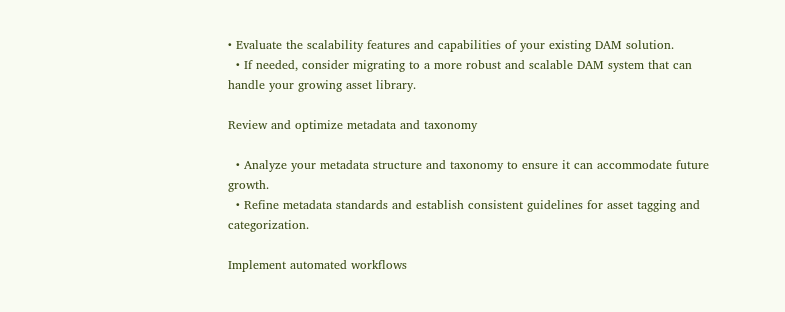• Evaluate the scalability features and capabilities of your existing DAM solution.
  • If needed, consider migrating to a more robust and scalable DAM system that can handle your growing asset library.

Review and optimize metadata and taxonomy

  • Analyze your metadata structure and taxonomy to ensure it can accommodate future growth.
  • Refine metadata standards and establish consistent guidelines for asset tagging and categorization.

Implement automated workflows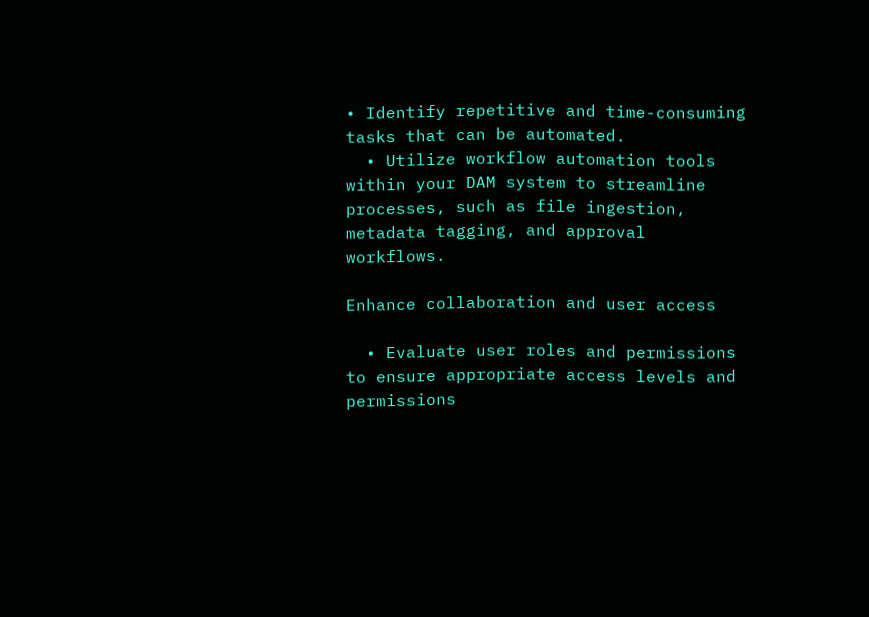• Identify repetitive and time-consuming tasks that can be automated.
  • Utilize workflow automation tools within your DAM system to streamline processes, such as file ingestion, metadata tagging, and approval workflows.

Enhance collaboration and user access

  • Evaluate user roles and permissions to ensure appropriate access levels and permissions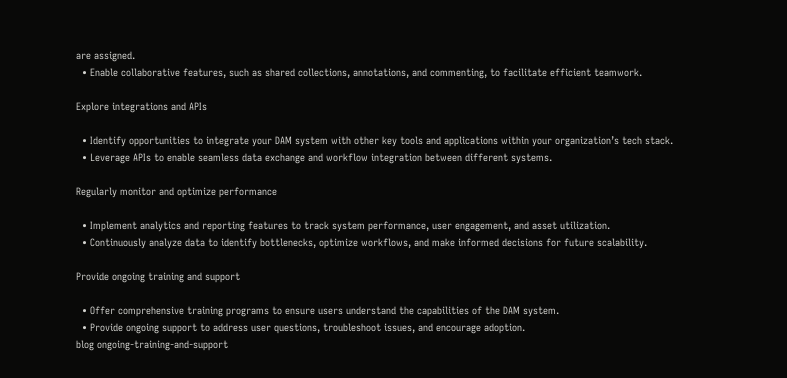are assigned.
  • Enable collaborative features, such as shared collections, annotations, and commenting, to facilitate efficient teamwork.

Explore integrations and APIs

  • Identify opportunities to integrate your DAM system with other key tools and applications within your organization’s tech stack.
  • Leverage APIs to enable seamless data exchange and workflow integration between different systems.

Regularly monitor and optimize performance

  • Implement analytics and reporting features to track system performance, user engagement, and asset utilization.
  • Continuously analyze data to identify bottlenecks, optimize workflows, and make informed decisions for future scalability.

Provide ongoing training and support

  • Offer comprehensive training programs to ensure users understand the capabilities of the DAM system.
  • Provide ongoing support to address user questions, troubleshoot issues, and encourage adoption.
blog ongoing-training-and-support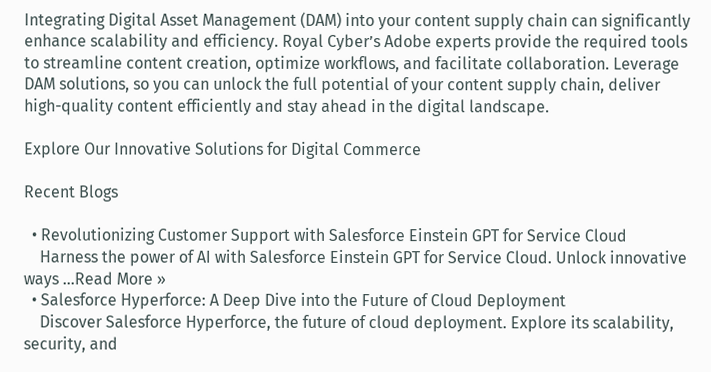Integrating Digital Asset Management (DAM) into your content supply chain can significantly enhance scalability and efficiency. Royal Cyber’s Adobe experts provide the required tools to streamline content creation, optimize workflows, and facilitate collaboration. Leverage DAM solutions, so you can unlock the full potential of your content supply chain, deliver high-quality content efficiently and stay ahead in the digital landscape.

Explore Our Innovative Solutions for Digital Commerce

Recent Blogs

  • Revolutionizing Customer Support with Salesforce Einstein GPT for Service Cloud
    Harness the power of AI with Salesforce Einstein GPT for Service Cloud. Unlock innovative ways …Read More »
  • Salesforce Hyperforce: A Deep Dive into the Future of Cloud Deployment
    Discover Salesforce Hyperforce, the future of cloud deployment. Explore its scalability, security, and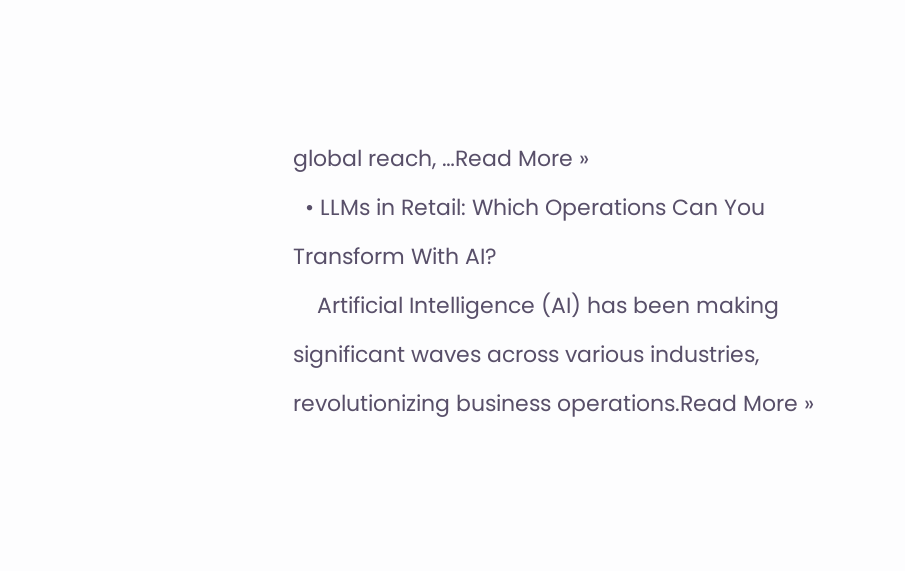global reach, …Read More »
  • LLMs in Retail: Which Operations Can You Transform With AI?
    Artificial Intelligence (AI) has been making significant waves across various industries, revolutionizing business operations.Read More »